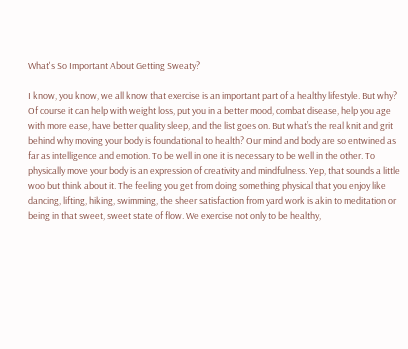What's So Important About Getting Sweaty?

I know, you know, we all know that exercise is an important part of a healthy lifestyle. But why? Of course it can help with weight loss, put you in a better mood, combat disease, help you age with more ease, have better quality sleep, and the list goes on. But what’s the real knit and grit behind why moving your body is foundational to health? Our mind and body are so entwined as far as intelligence and emotion. To be well in one it is necessary to be well in the other. To physically move your body is an expression of creativity and mindfulness. Yep, that sounds a little woo but think about it. The feeling you get from doing something physical that you enjoy like dancing, lifting, hiking, swimming, the sheer satisfaction from yard work is akin to meditation or being in that sweet, sweet state of flow. We exercise not only to be healthy,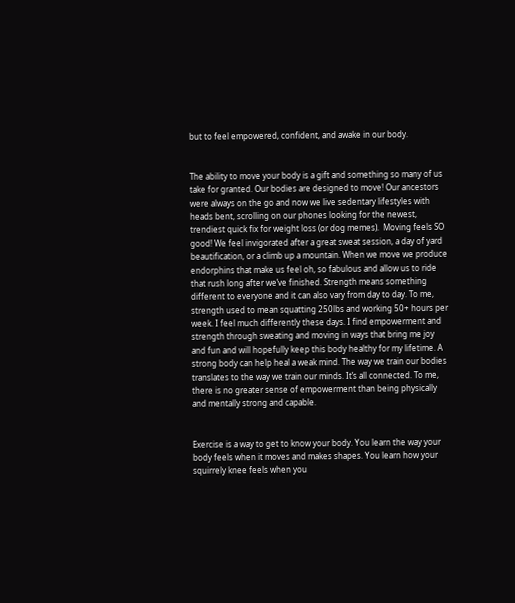but to feel empowered, confident, and awake in our body.


The ability to move your body is a gift and something so many of us take for granted. Our bodies are designed to move! Our ancestors were always on the go and now we live sedentary lifestyles with heads bent, scrolling on our phones looking for the newest, trendiest quick fix for weight loss (or dog memes).  Moving feels SO good! We feel invigorated after a great sweat session, a day of yard beautification, or a climb up a mountain. When we move we produce endorphins that make us feel oh, so fabulous and allow us to ride that rush long after we’ve finished. Strength means something different to everyone and it can also vary from day to day. To me, strength used to mean squatting 250lbs and working 50+ hours per week. I feel much differently these days. I find empowerment and strength through sweating and moving in ways that bring me joy and fun and will hopefully keep this body healthy for my lifetime. A strong body can help heal a weak mind. The way we train our bodies translates to the way we train our minds. It’s all connected. To me, there is no greater sense of empowerment than being physically and mentally strong and capable.


Exercise is a way to get to know your body. You learn the way your body feels when it moves and makes shapes. You learn how your squirrely knee feels when you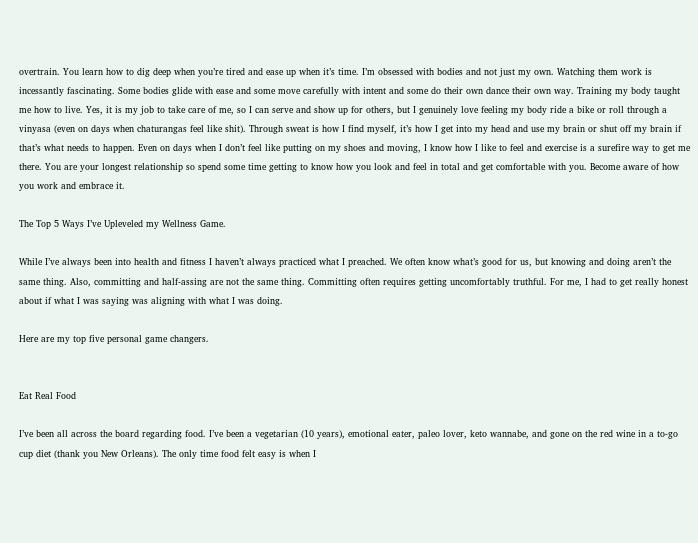overtrain. You learn how to dig deep when you’re tired and ease up when it’s time. I’m obsessed with bodies and not just my own. Watching them work is incessantly fascinating. Some bodies glide with ease and some move carefully with intent and some do their own dance their own way. Training my body taught me how to live. Yes, it is my job to take care of me, so I can serve and show up for others, but I genuinely love feeling my body ride a bike or roll through a vinyasa (even on days when chaturangas feel like shit). Through sweat is how I find myself, it’s how I get into my head and use my brain or shut off my brain if that’s what needs to happen. Even on days when I don’t feel like putting on my shoes and moving, I know how I like to feel and exercise is a surefire way to get me there. You are your longest relationship so spend some time getting to know how you look and feel in total and get comfortable with you. Become aware of how you work and embrace it.

The Top 5 Ways I’ve Upleveled my Wellness Game.

While I’ve always been into health and fitness I haven’t always practiced what I preached. We often know what’s good for us, but knowing and doing aren’t the same thing. Also, committing and half-assing are not the same thing. Committing often requires getting uncomfortably truthful. For me, I had to get really honest about if what I was saying was aligning with what I was doing.

Here are my top five personal game changers.


Eat Real Food

I’ve been all across the board regarding food. I’ve been a vegetarian (10 years), emotional eater, paleo lover, keto wannabe, and gone on the red wine in a to-go cup diet (thank you New Orleans). The only time food felt easy is when I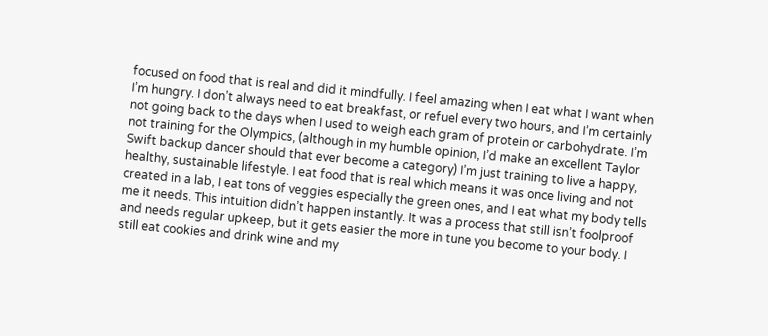focused on food that is real and did it mindfully. I feel amazing when I eat what I want when I’m hungry. I don’t always need to eat breakfast, or refuel every two hours, and I’m certainly not going back to the days when I used to weigh each gram of protein or carbohydrate. I’m not training for the Olympics, (although in my humble opinion, I’d make an excellent Taylor Swift backup dancer should that ever become a category) I’m just training to live a happy, healthy, sustainable lifestyle. I eat food that is real which means it was once living and not created in a lab, I eat tons of veggies especially the green ones, and I eat what my body tells me it needs. This intuition didn’t happen instantly. It was a process that still isn’t foolproof and needs regular upkeep, but it gets easier the more in tune you become to your body. I still eat cookies and drink wine and my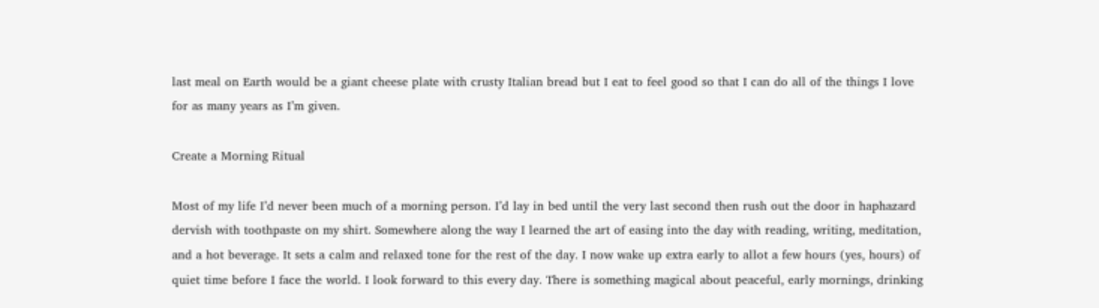last meal on Earth would be a giant cheese plate with crusty Italian bread but I eat to feel good so that I can do all of the things I love for as many years as I’m given.

Create a Morning Ritual

Most of my life I’d never been much of a morning person. I’d lay in bed until the very last second then rush out the door in haphazard dervish with toothpaste on my shirt. Somewhere along the way I learned the art of easing into the day with reading, writing, meditation, and a hot beverage. It sets a calm and relaxed tone for the rest of the day. I now wake up extra early to allot a few hours (yes, hours) of quiet time before I face the world. I look forward to this every day. There is something magical about peaceful, early mornings, drinking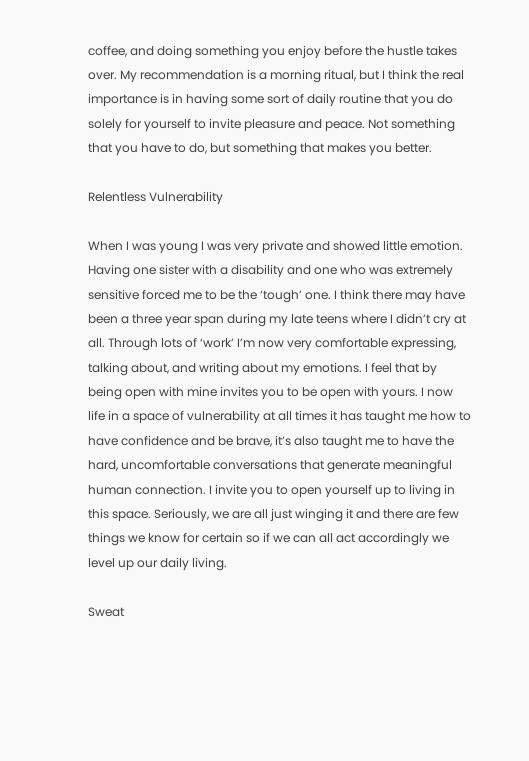coffee, and doing something you enjoy before the hustle takes over. My recommendation is a morning ritual, but I think the real importance is in having some sort of daily routine that you do solely for yourself to invite pleasure and peace. Not something that you have to do, but something that makes you better.

Relentless Vulnerability

When I was young I was very private and showed little emotion. Having one sister with a disability and one who was extremely sensitive forced me to be the ‘tough’ one. I think there may have been a three year span during my late teens where I didn’t cry at all. Through lots of ‘work’ I’m now very comfortable expressing, talking about, and writing about my emotions. I feel that by being open with mine invites you to be open with yours. I now life in a space of vulnerability at all times it has taught me how to have confidence and be brave, it’s also taught me to have the hard, uncomfortable conversations that generate meaningful human connection. I invite you to open yourself up to living in this space. Seriously, we are all just winging it and there are few things we know for certain so if we can all act accordingly we level up our daily living.

Sweat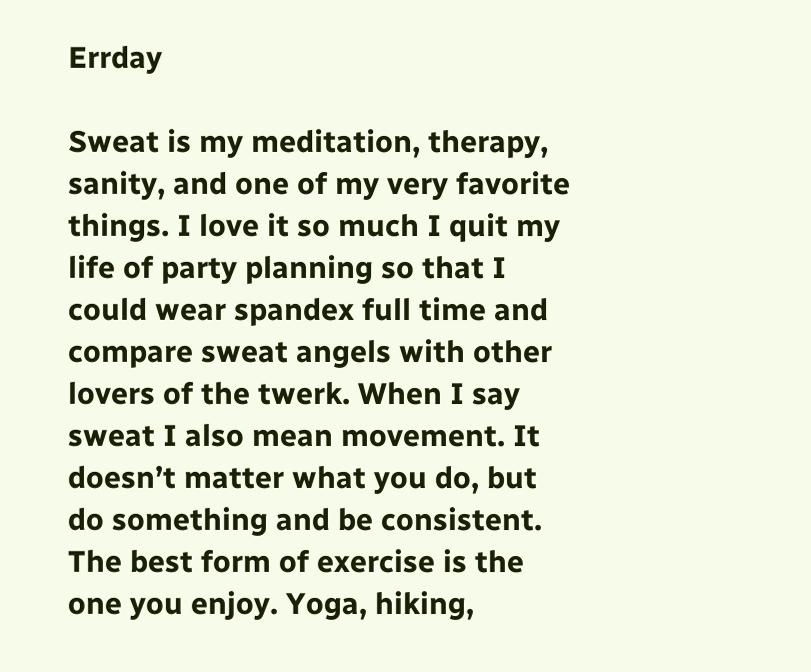Errday

Sweat is my meditation, therapy, sanity, and one of my very favorite things. I love it so much I quit my life of party planning so that I could wear spandex full time and compare sweat angels with other lovers of the twerk. When I say sweat I also mean movement. It doesn’t matter what you do, but do something and be consistent. The best form of exercise is the one you enjoy. Yoga, hiking,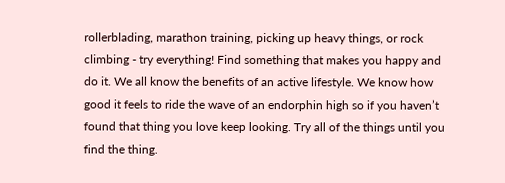rollerblading, marathon training, picking up heavy things, or rock climbing - try everything! Find something that makes you happy and do it. We all know the benefits of an active lifestyle. We know how good it feels to ride the wave of an endorphin high so if you haven’t found that thing you love keep looking. Try all of the things until you find the thing.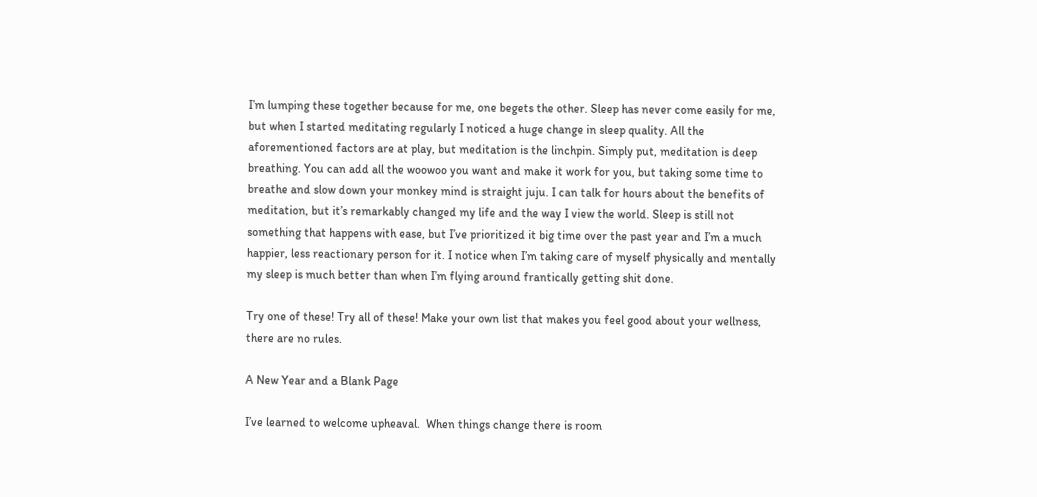I’m lumping these together because for me, one begets the other. Sleep has never come easily for me, but when I started meditating regularly I noticed a huge change in sleep quality. All the aforementioned factors are at play, but meditation is the linchpin. Simply put, meditation is deep breathing. You can add all the woowoo you want and make it work for you, but taking some time to breathe and slow down your monkey mind is straight juju. I can talk for hours about the benefits of meditation, but it’s remarkably changed my life and the way I view the world. Sleep is still not something that happens with ease, but I’ve prioritized it big time over the past year and I’m a much happier, less reactionary person for it. I notice when I’m taking care of myself physically and mentally my sleep is much better than when I’m flying around frantically getting shit done.

Try one of these! Try all of these! Make your own list that makes you feel good about your wellness, there are no rules.

A New Year and a Blank Page

I’ve learned to welcome upheaval.  When things change there is room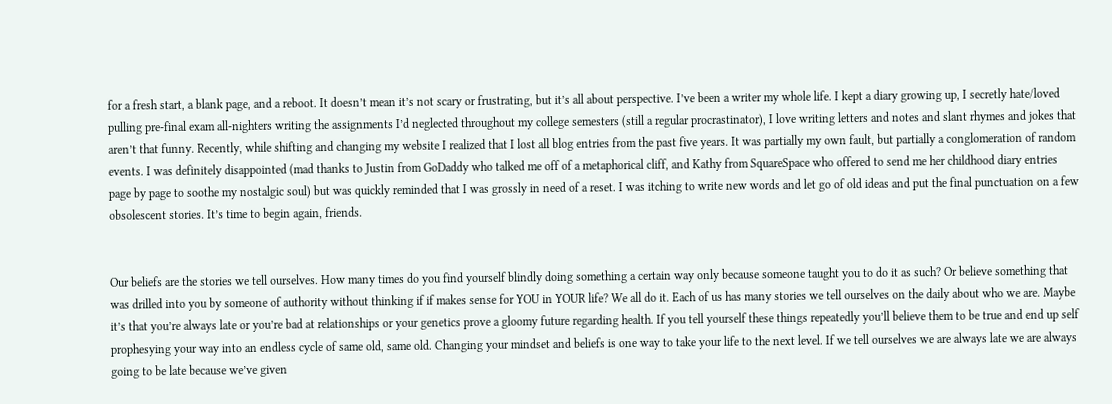for a fresh start, a blank page, and a reboot. It doesn’t mean it’s not scary or frustrating, but it’s all about perspective. I’ve been a writer my whole life. I kept a diary growing up, I secretly hate/loved pulling pre-final exam all-nighters writing the assignments I’d neglected throughout my college semesters (still a regular procrastinator), I love writing letters and notes and slant rhymes and jokes that aren’t that funny. Recently, while shifting and changing my website I realized that I lost all blog entries from the past five years. It was partially my own fault, but partially a conglomeration of random events. I was definitely disappointed (mad thanks to Justin from GoDaddy who talked me off of a metaphorical cliff, and Kathy from SquareSpace who offered to send me her childhood diary entries page by page to soothe my nostalgic soul) but was quickly reminded that I was grossly in need of a reset. I was itching to write new words and let go of old ideas and put the final punctuation on a few obsolescent stories. It’s time to begin again, friends.


Our beliefs are the stories we tell ourselves. How many times do you find yourself blindly doing something a certain way only because someone taught you to do it as such? Or believe something that was drilled into you by someone of authority without thinking if if makes sense for YOU in YOUR life? We all do it. Each of us has many stories we tell ourselves on the daily about who we are. Maybe it’s that you’re always late or you’re bad at relationships or your genetics prove a gloomy future regarding health. If you tell yourself these things repeatedly you’ll believe them to be true and end up self prophesying your way into an endless cycle of same old, same old. Changing your mindset and beliefs is one way to take your life to the next level. If we tell ourselves we are always late we are always going to be late because we’ve given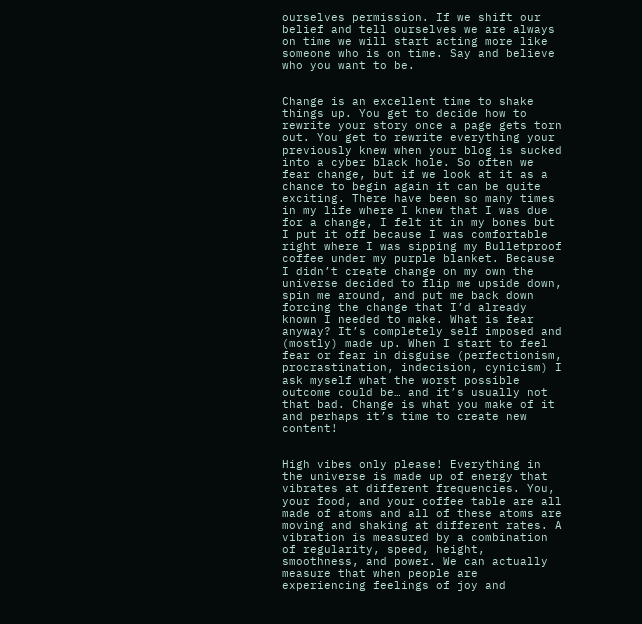ourselves permission. If we shift our belief and tell ourselves we are always on time we will start acting more like someone who is on time. Say and believe who you want to be.


Change is an excellent time to shake things up. You get to decide how to rewrite your story once a page gets torn out. You get to rewrite everything your previously knew when your blog is sucked into a cyber black hole. So often we fear change, but if we look at it as a chance to begin again it can be quite exciting. There have been so many times in my life where I knew that I was due for a change, I felt it in my bones but I put it off because I was comfortable right where I was sipping my Bulletproof coffee under my purple blanket. Because I didn’t create change on my own the universe decided to flip me upside down, spin me around, and put me back down forcing the change that I’d already known I needed to make. What is fear anyway? It’s completely self imposed and (mostly) made up. When I start to feel fear or fear in disguise (perfectionism, procrastination, indecision, cynicism) I ask myself what the worst possible outcome could be… and it’s usually not that bad. Change is what you make of it and perhaps it’s time to create new content!


High vibes only please! Everything in the universe is made up of energy that vibrates at different frequencies. You, your food, and your coffee table are all made of atoms and all of these atoms are moving and shaking at different rates. A vibration is measured by a combination of regularity, speed, height, smoothness, and power. We can actually measure that when people are experiencing feelings of joy and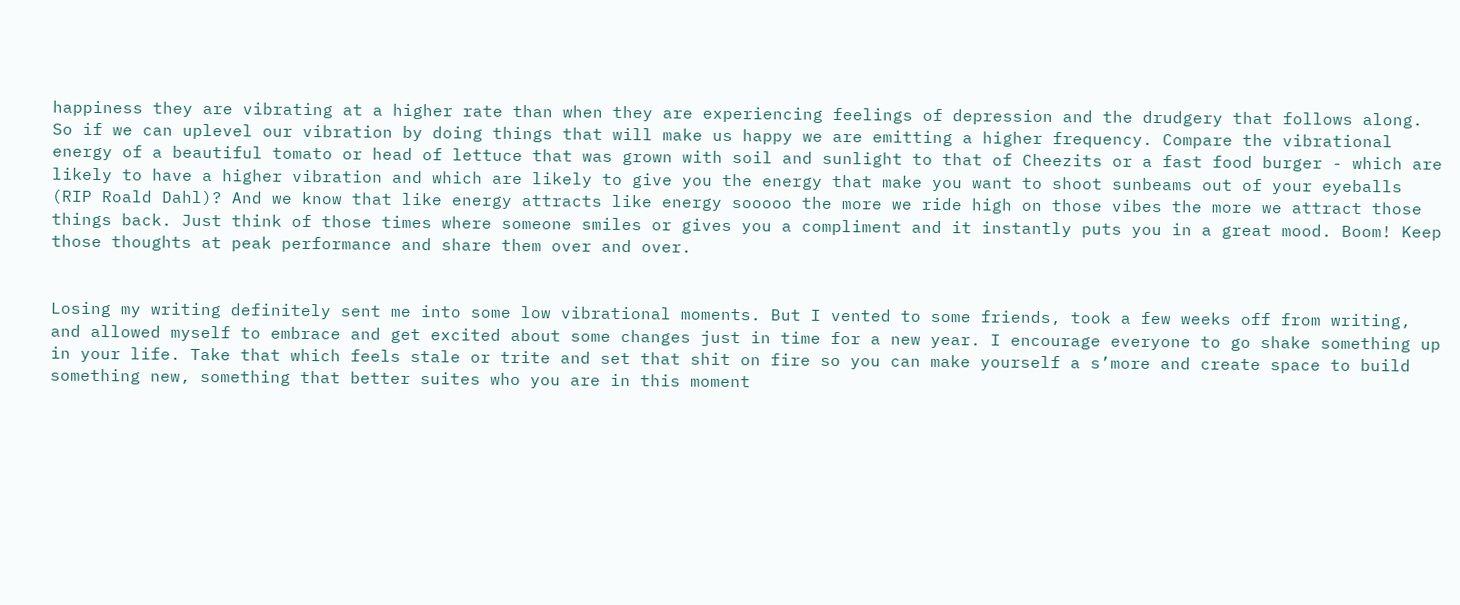happiness they are vibrating at a higher rate than when they are experiencing feelings of depression and the drudgery that follows along. So if we can uplevel our vibration by doing things that will make us happy we are emitting a higher frequency. Compare the vibrational energy of a beautiful tomato or head of lettuce that was grown with soil and sunlight to that of Cheezits or a fast food burger - which are likely to have a higher vibration and which are likely to give you the energy that make you want to shoot sunbeams out of your eyeballs (RIP Roald Dahl)? And we know that like energy attracts like energy sooooo the more we ride high on those vibes the more we attract those things back. Just think of those times where someone smiles or gives you a compliment and it instantly puts you in a great mood. Boom! Keep those thoughts at peak performance and share them over and over.


Losing my writing definitely sent me into some low vibrational moments. But I vented to some friends, took a few weeks off from writing, and allowed myself to embrace and get excited about some changes just in time for a new year. I encourage everyone to go shake something up in your life. Take that which feels stale or trite and set that shit on fire so you can make yourself a s’more and create space to build something new, something that better suites who you are in this moment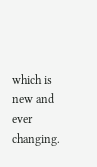which is new and ever changing.